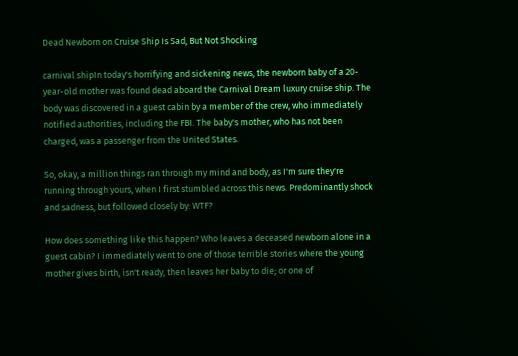Dead Newborn on Cruise Ship Is Sad, But Not Shocking

carnival shipIn today's horrifying and sickening news, the newborn baby of a 20-year-old mother was found dead aboard the Carnival Dream luxury cruise ship. The body was discovered in a guest cabin by a member of the crew, who immediately notified authorities, including the FBI. The baby's mother, who has not been charged, was a passenger from the United States.

So, okay, a million things ran through my mind and body, as I'm sure they're running through yours, when I first stumbled across this news. Predominantly shock and sadness, but followed closely by: WTF?

How does something like this happen? Who leaves a deceased newborn alone in a guest cabin? I immediately went to one of those terrible stories where the young mother gives birth, isn't ready, then leaves her baby to die; or one of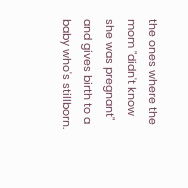the ones where the mom "didn't know she was pregnant" and gives birth to a baby who's stillborn.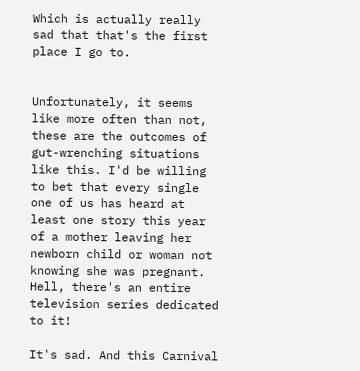Which is actually really sad that that's the first place I go to.


Unfortunately, it seems like more often than not, these are the outcomes of gut-wrenching situations like this. I'd be willing to bet that every single one of us has heard at least one story this year of a mother leaving her newborn child or woman not knowing she was pregnant. Hell, there's an entire television series dedicated to it!

It's sad. And this Carnival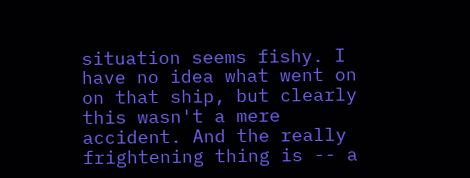situation seems fishy. I have no idea what went on on that ship, but clearly this wasn't a mere accident. And the really frightening thing is -- a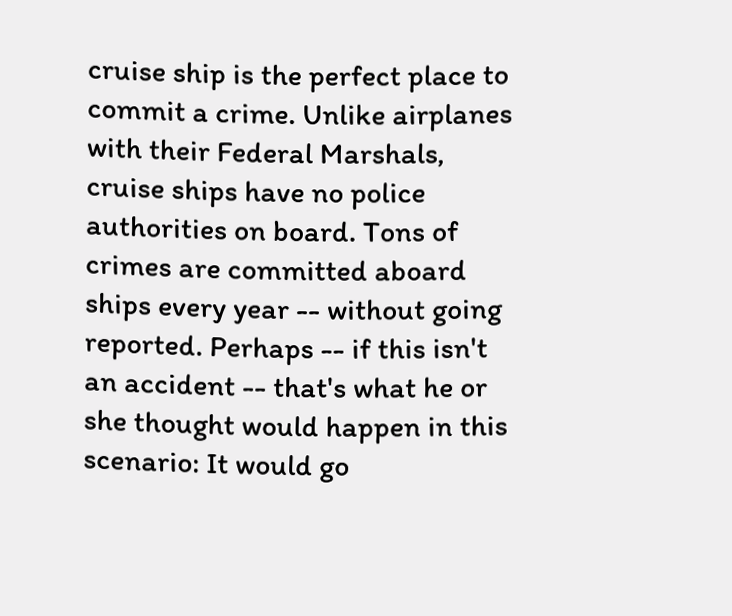cruise ship is the perfect place to commit a crime. Unlike airplanes with their Federal Marshals, cruise ships have no police authorities on board. Tons of crimes are committed aboard ships every year -- without going reported. Perhaps -- if this isn't an accident -- that's what he or she thought would happen in this scenario: It would go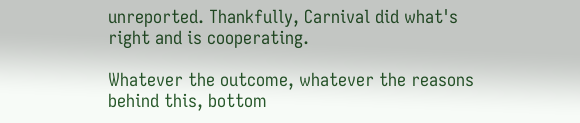unreported. Thankfully, Carnival did what's right and is cooperating.

Whatever the outcome, whatever the reasons behind this, bottom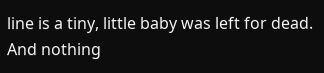line is a tiny, little baby was left for dead. And nothing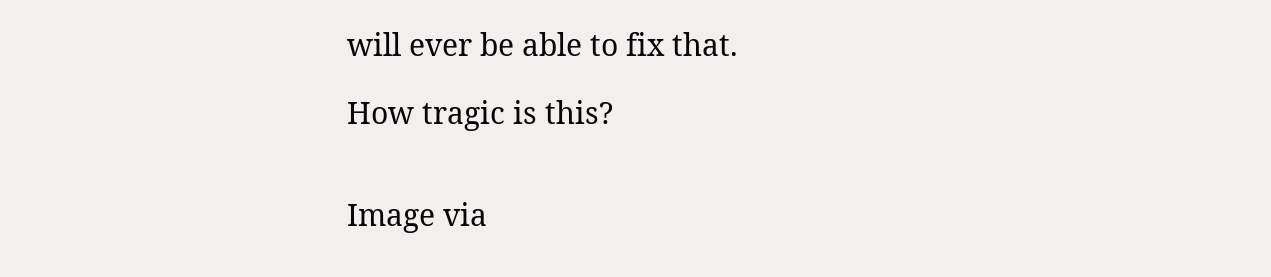will ever be able to fix that.

How tragic is this?


Image via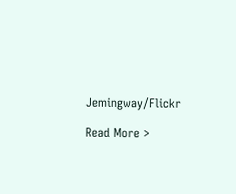Jemingway/Flickr

Read More >